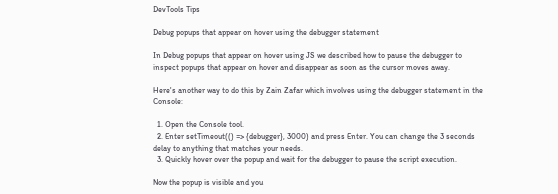DevTools Tips

Debug popups that appear on hover using the debugger statement

In Debug popups that appear on hover using JS we described how to pause the debugger to inspect popups that appear on hover and disappear as soon as the cursor moves away.

Here's another way to do this by Zain Zafar which involves using the debugger statement in the Console:

  1. Open the Console tool.
  2. Enter setTimeout(() => {debugger}, 3000) and press Enter. You can change the 3 seconds delay to anything that matches your needs.
  3. Quickly hover over the popup and wait for the debugger to pause the script execution.

Now the popup is visible and you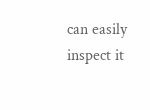can easily inspect it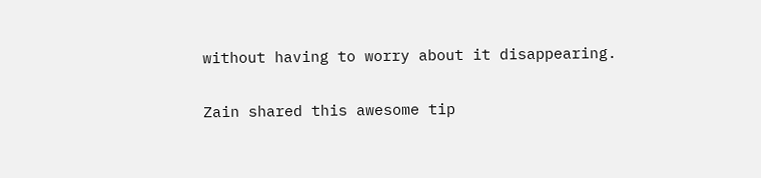without having to worry about it disappearing.

Zain shared this awesome tip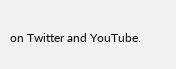on Twitter and YouTube.